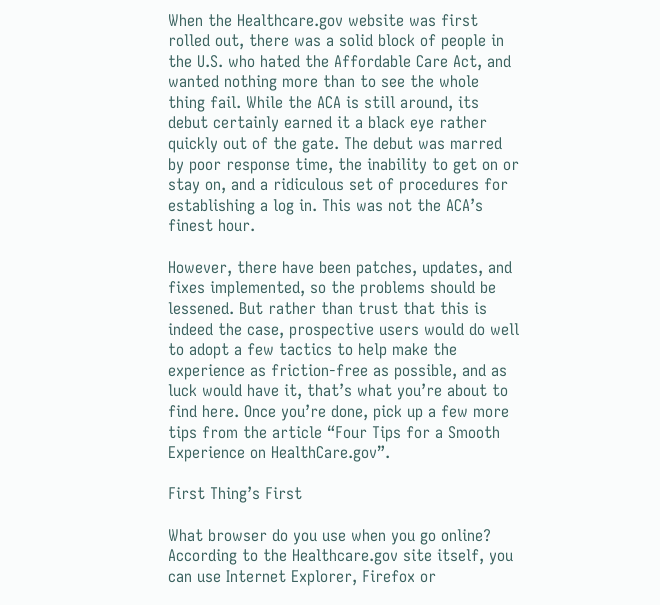When the Healthcare.gov website was first rolled out, there was a solid block of people in the U.S. who hated the Affordable Care Act, and wanted nothing more than to see the whole thing fail. While the ACA is still around, its debut certainly earned it a black eye rather quickly out of the gate. The debut was marred by poor response time, the inability to get on or stay on, and a ridiculous set of procedures for establishing a log in. This was not the ACA’s finest hour.

However, there have been patches, updates, and fixes implemented, so the problems should be lessened. But rather than trust that this is indeed the case, prospective users would do well to adopt a few tactics to help make the experience as friction-free as possible, and as luck would have it, that’s what you’re about to find here. Once you’re done, pick up a few more tips from the article “Four Tips for a Smooth Experience on HealthCare.gov”.

First Thing’s First

What browser do you use when you go online? According to the Healthcare.gov site itself, you can use Internet Explorer, Firefox or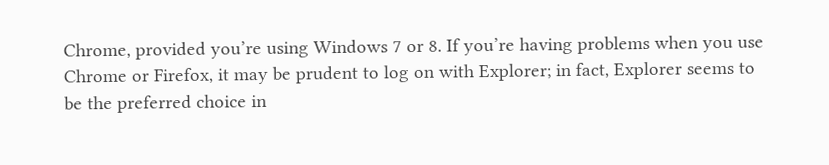Chrome, provided you’re using Windows 7 or 8. If you’re having problems when you use Chrome or Firefox, it may be prudent to log on with Explorer; in fact, Explorer seems to be the preferred choice in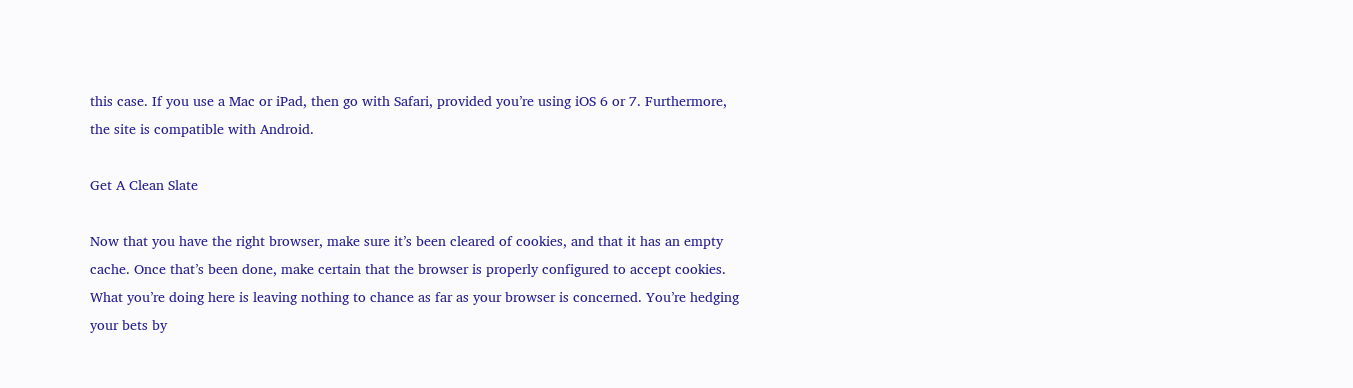this case. If you use a Mac or iPad, then go with Safari, provided you’re using iOS 6 or 7. Furthermore, the site is compatible with Android.

Get A Clean Slate

Now that you have the right browser, make sure it’s been cleared of cookies, and that it has an empty cache. Once that’s been done, make certain that the browser is properly configured to accept cookies. What you’re doing here is leaving nothing to chance as far as your browser is concerned. You’re hedging your bets by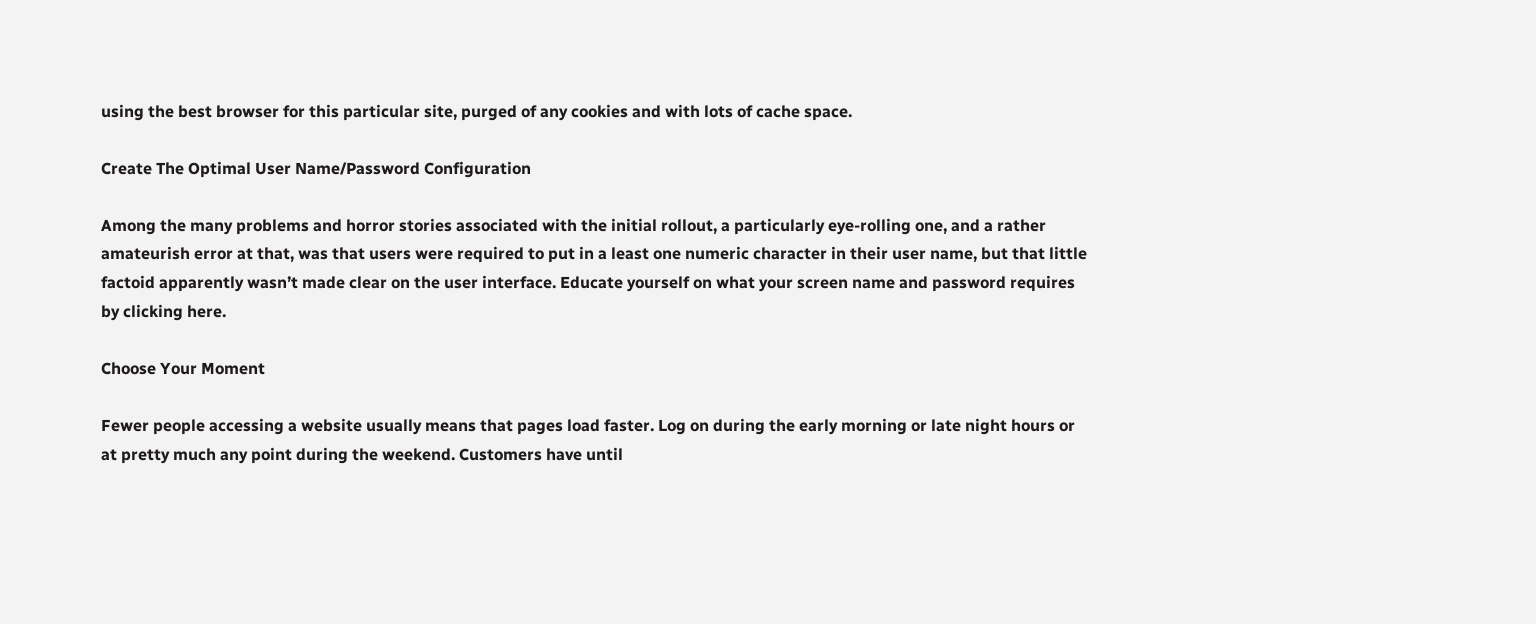using the best browser for this particular site, purged of any cookies and with lots of cache space.

Create The Optimal User Name/Password Configuration

Among the many problems and horror stories associated with the initial rollout, a particularly eye-rolling one, and a rather amateurish error at that, was that users were required to put in a least one numeric character in their user name, but that little factoid apparently wasn’t made clear on the user interface. Educate yourself on what your screen name and password requires by clicking here.

Choose Your Moment

Fewer people accessing a website usually means that pages load faster. Log on during the early morning or late night hours or at pretty much any point during the weekend. Customers have until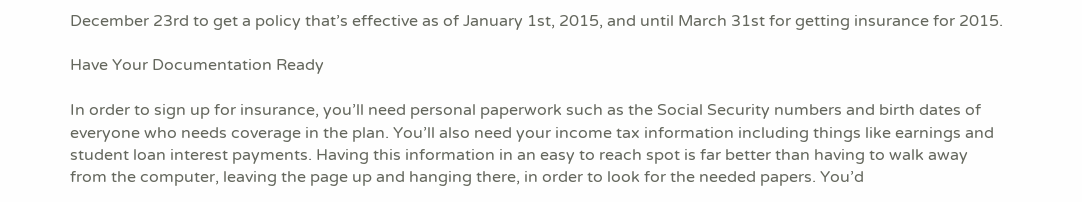December 23rd to get a policy that’s effective as of January 1st, 2015, and until March 31st for getting insurance for 2015.

Have Your Documentation Ready

In order to sign up for insurance, you’ll need personal paperwork such as the Social Security numbers and birth dates of everyone who needs coverage in the plan. You’ll also need your income tax information including things like earnings and student loan interest payments. Having this information in an easy to reach spot is far better than having to walk away from the computer, leaving the page up and hanging there, in order to look for the needed papers. You’d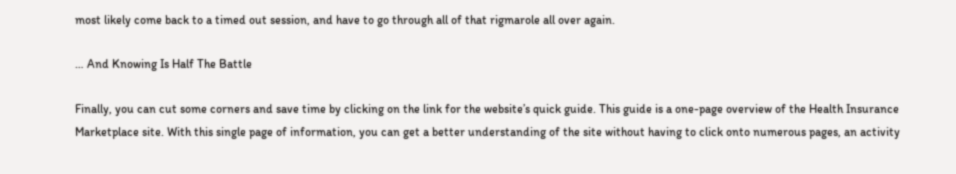most likely come back to a timed out session, and have to go through all of that rigmarole all over again.

… And Knowing Is Half The Battle

Finally, you can cut some corners and save time by clicking on the link for the website’s quick guide. This guide is a one-page overview of the Health Insurance Marketplace site. With this single page of information, you can get a better understanding of the site without having to click onto numerous pages, an activity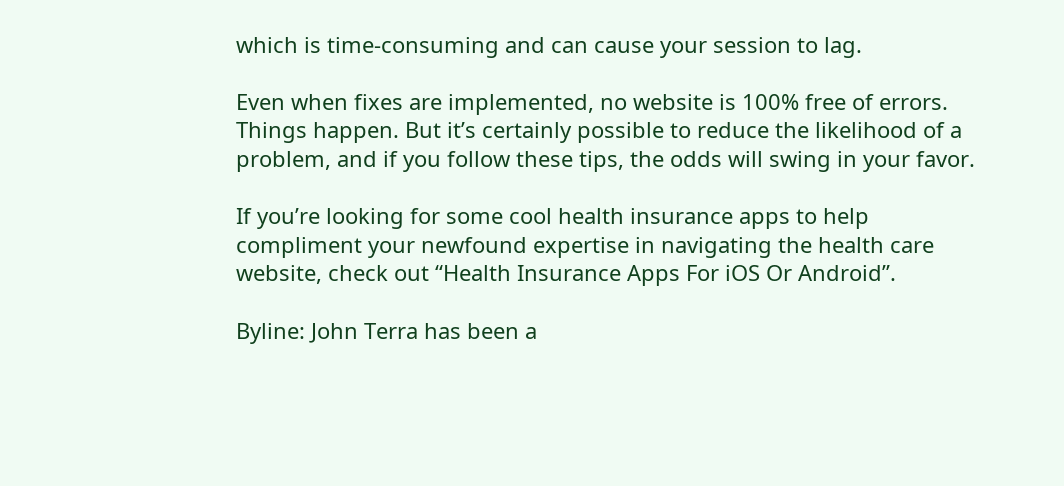which is time-consuming and can cause your session to lag.

Even when fixes are implemented, no website is 100% free of errors. Things happen. But it’s certainly possible to reduce the likelihood of a problem, and if you follow these tips, the odds will swing in your favor.

If you’re looking for some cool health insurance apps to help compliment your newfound expertise in navigating the health care website, check out “Health Insurance Apps For iOS Or Android”.

Byline: John Terra has been a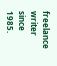freelance writer since 1985.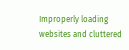Improperly loading websites and cluttered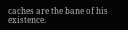caches are the bane of his existence.